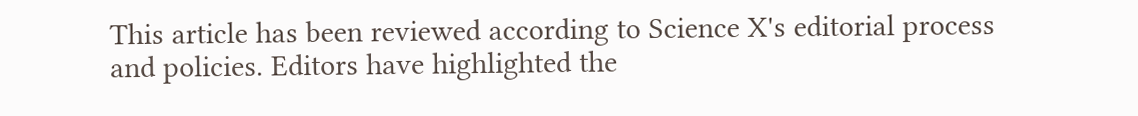This article has been reviewed according to Science X's editorial process and policies. Editors have highlighted the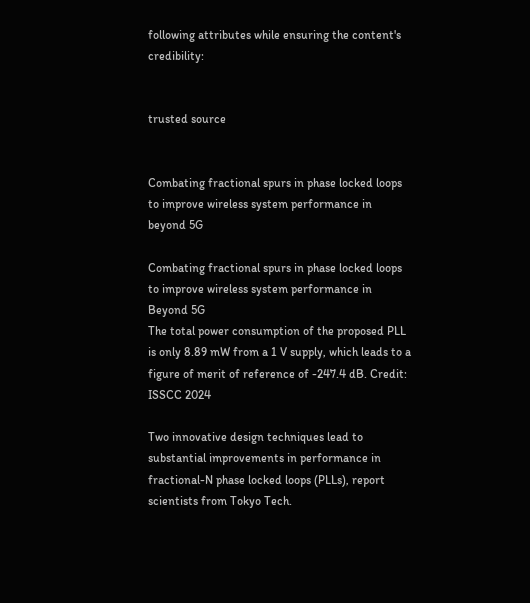following attributes while ensuring the content's credibility:


trusted source


Combating fractional spurs in phase locked loops to improve wireless system performance in beyond 5G

Combating fractional spurs in phase locked loops to improve wireless system performance in Beyond 5G
The total power consumption of the proposed PLL is only 8.89 mW from a 1 V supply, which leads to a figure of merit of reference of -247.4 dB. Credit: ISSCC 2024

Two innovative design techniques lead to substantial improvements in performance in fractional-N phase locked loops (PLLs), report scientists from Tokyo Tech.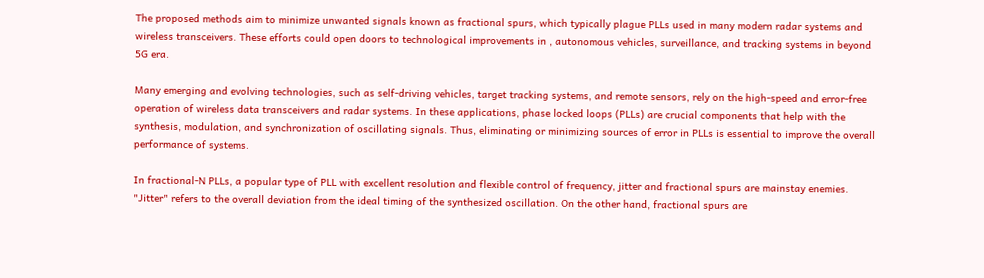The proposed methods aim to minimize unwanted signals known as fractional spurs, which typically plague PLLs used in many modern radar systems and wireless transceivers. These efforts could open doors to technological improvements in , autonomous vehicles, surveillance, and tracking systems in beyond 5G era.

Many emerging and evolving technologies, such as self-driving vehicles, target tracking systems, and remote sensors, rely on the high-speed and error-free operation of wireless data transceivers and radar systems. In these applications, phase locked loops (PLLs) are crucial components that help with the synthesis, modulation, and synchronization of oscillating signals. Thus, eliminating or minimizing sources of error in PLLs is essential to improve the overall performance of systems.

In fractional-N PLLs, a popular type of PLL with excellent resolution and flexible control of frequency, jitter and fractional spurs are mainstay enemies. "Jitter" refers to the overall deviation from the ideal timing of the synthesized oscillation. On the other hand, fractional spurs are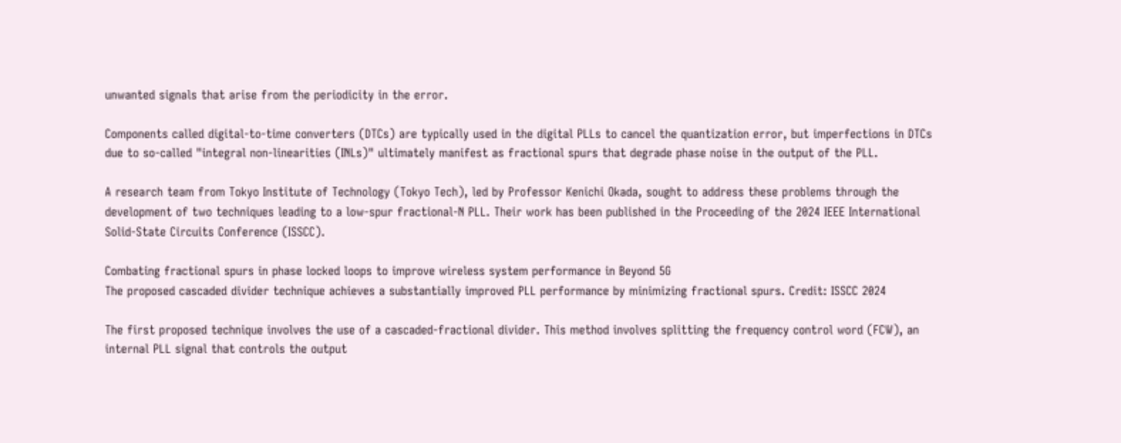unwanted signals that arise from the periodicity in the error.

Components called digital-to-time converters (DTCs) are typically used in the digital PLLs to cancel the quantization error, but imperfections in DTCs due to so-called "integral non-linearities (INLs)" ultimately manifest as fractional spurs that degrade phase noise in the output of the PLL.

A research team from Tokyo Institute of Technology (Tokyo Tech), led by Professor Kenichi Okada, sought to address these problems through the development of two techniques leading to a low-spur fractional-N PLL. Their work has been published in the Proceeding of the 2024 IEEE International Solid-State Circuits Conference (ISSCC).

Combating fractional spurs in phase locked loops to improve wireless system performance in Beyond 5G
The proposed cascaded divider technique achieves a substantially improved PLL performance by minimizing fractional spurs. Credit: ISSCC 2024

The first proposed technique involves the use of a cascaded-fractional divider. This method involves splitting the frequency control word (FCW), an internal PLL signal that controls the output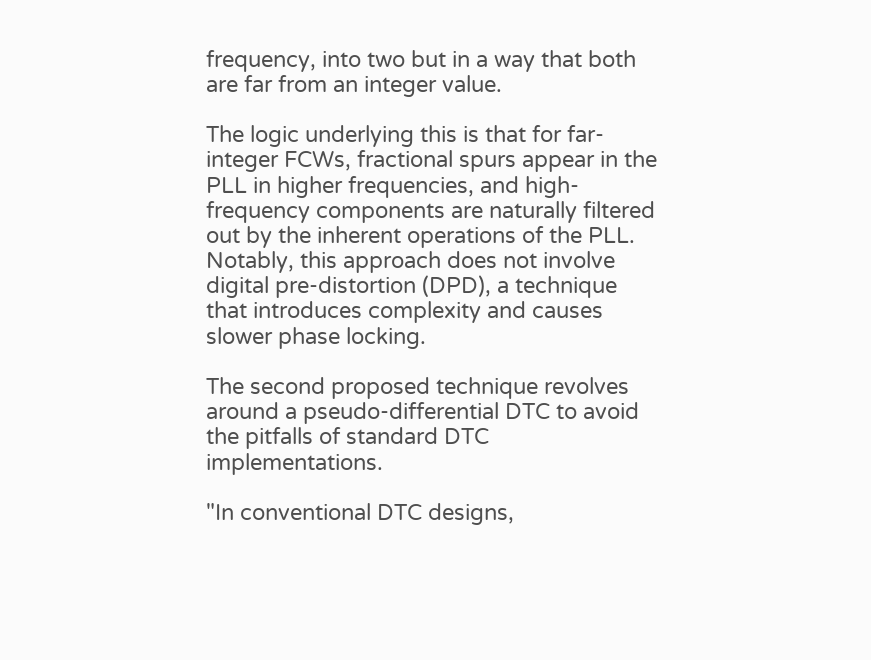frequency, into two but in a way that both are far from an integer value.

The logic underlying this is that for far-integer FCWs, fractional spurs appear in the PLL in higher frequencies, and high-frequency components are naturally filtered out by the inherent operations of the PLL. Notably, this approach does not involve digital pre-distortion (DPD), a technique that introduces complexity and causes slower phase locking.

The second proposed technique revolves around a pseudo-differential DTC to avoid the pitfalls of standard DTC implementations.

"In conventional DTC designs,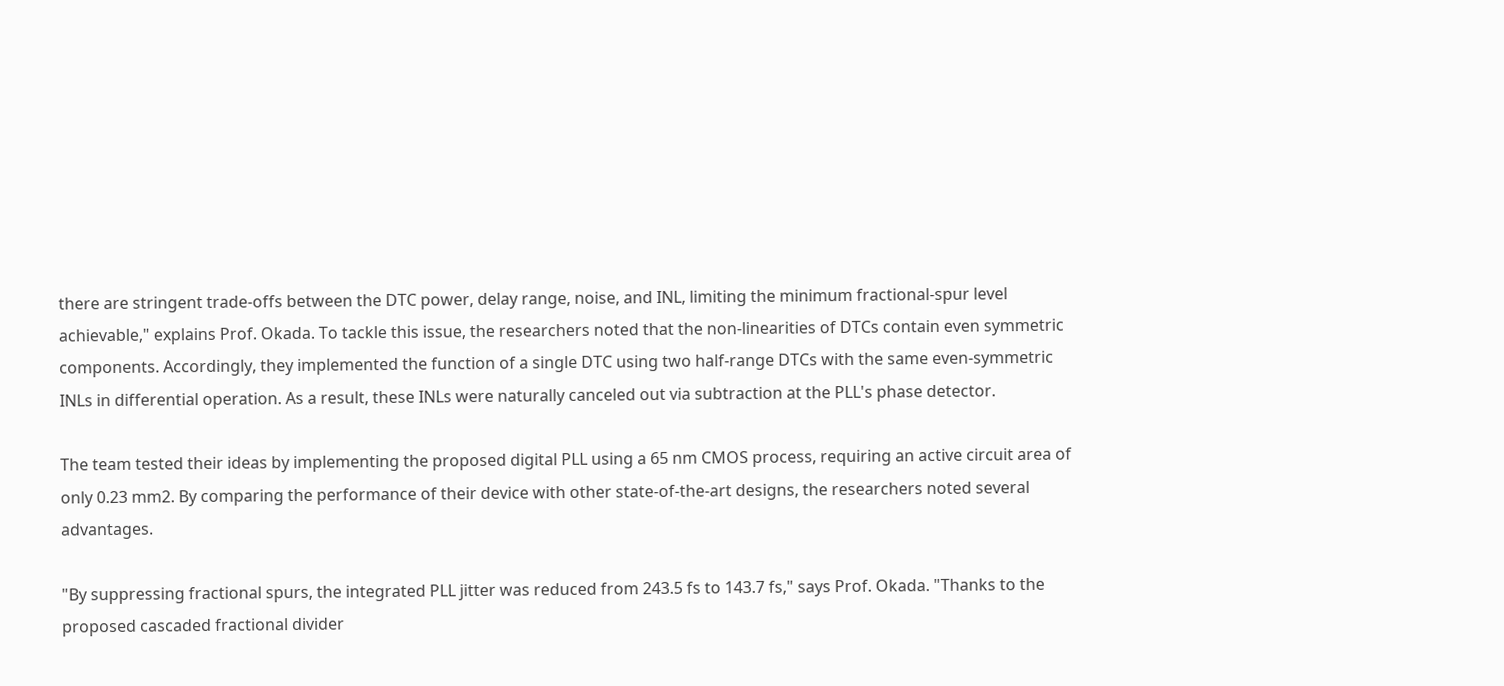there are stringent trade-offs between the DTC power, delay range, noise, and INL, limiting the minimum fractional-spur level achievable," explains Prof. Okada. To tackle this issue, the researchers noted that the non-linearities of DTCs contain even symmetric components. Accordingly, they implemented the function of a single DTC using two half-range DTCs with the same even-symmetric INLs in differential operation. As a result, these INLs were naturally canceled out via subtraction at the PLL's phase detector.

The team tested their ideas by implementing the proposed digital PLL using a 65 nm CMOS process, requiring an active circuit area of only 0.23 mm2. By comparing the performance of their device with other state-of-the-art designs, the researchers noted several advantages.

"By suppressing fractional spurs, the integrated PLL jitter was reduced from 243.5 fs to 143.7 fs," says Prof. Okada. "Thanks to the proposed cascaded fractional divider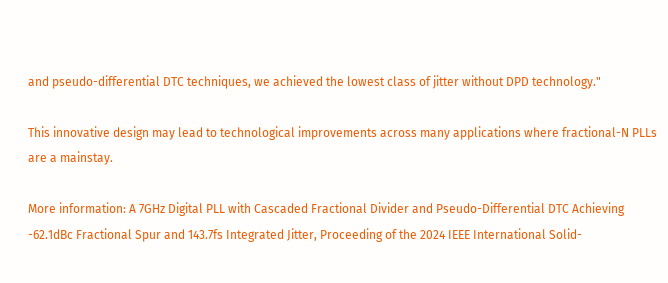and pseudo-differential DTC techniques, we achieved the lowest class of jitter without DPD technology."

This innovative design may lead to technological improvements across many applications where fractional-N PLLs are a mainstay.

More information: A 7GHz Digital PLL with Cascaded Fractional Divider and Pseudo-Differential DTC Achieving -62.1dBc Fractional Spur and 143.7fs Integrated Jitter, Proceeding of the 2024 IEEE International Solid-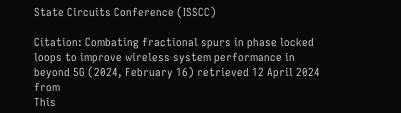State Circuits Conference (ISSCC)

Citation: Combating fractional spurs in phase locked loops to improve wireless system performance in beyond 5G (2024, February 16) retrieved 12 April 2024 from
This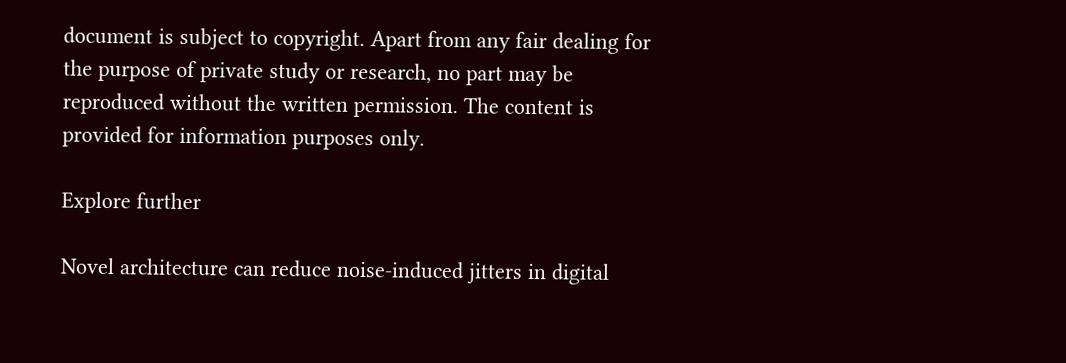document is subject to copyright. Apart from any fair dealing for the purpose of private study or research, no part may be reproduced without the written permission. The content is provided for information purposes only.

Explore further

Novel architecture can reduce noise-induced jitters in digital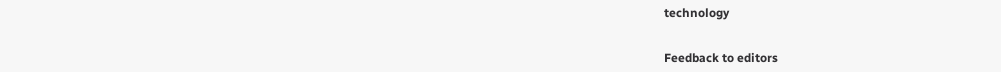technology


Feedback to editors